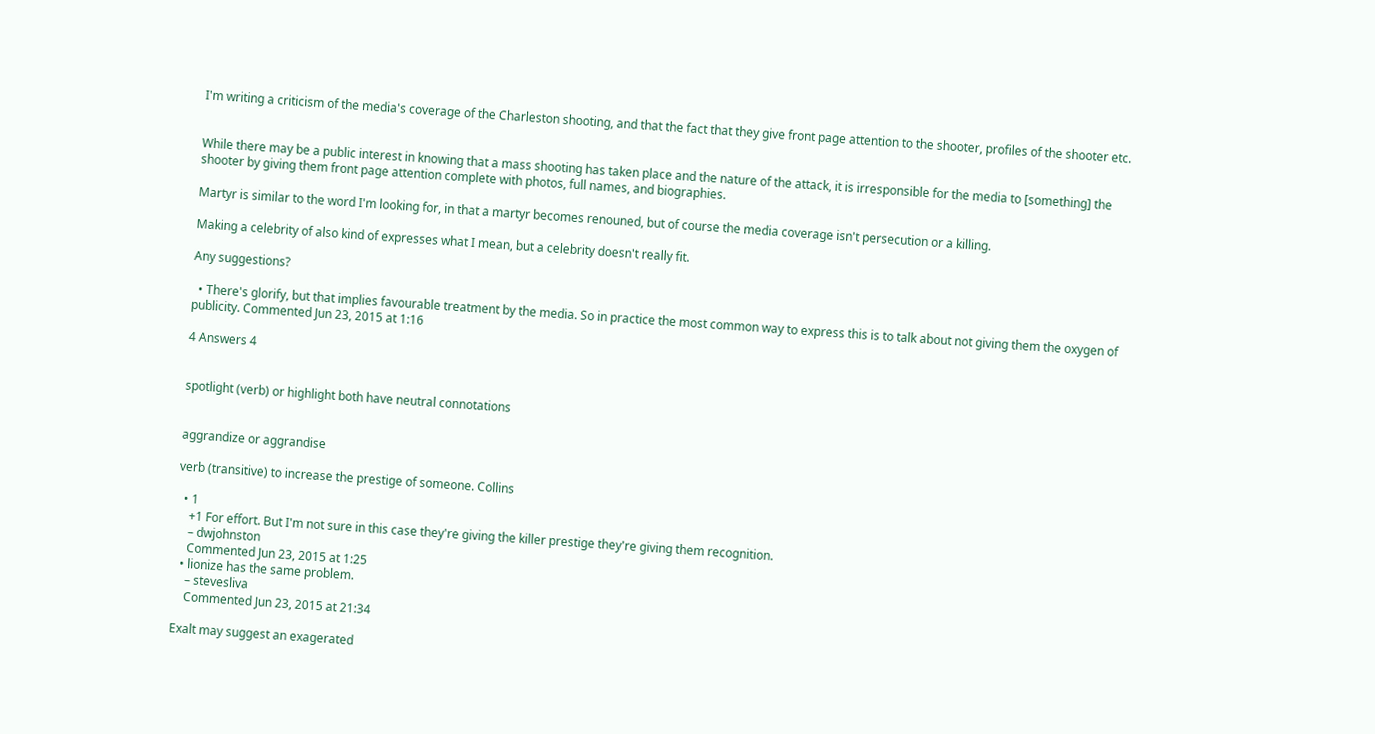I'm writing a criticism of the media's coverage of the Charleston shooting, and that the fact that they give front page attention to the shooter, profiles of the shooter etc.


While there may be a public interest in knowing that a mass shooting has taken place and the nature of the attack, it is irresponsible for the media to [something] the shooter by giving them front page attention complete with photos, full names, and biographies.

Martyr is similar to the word I'm looking for, in that a martyr becomes renouned, but of course the media coverage isn't persecution or a killing.

Making a celebrity of also kind of expresses what I mean, but a celebrity doesn't really fit.

Any suggestions?

  • There's glorify, but that implies favourable treatment by the media. So in practice the most common way to express this is to talk about not giving them the oxygen of publicity. Commented Jun 23, 2015 at 1:16

4 Answers 4


spotlight (verb) or highlight both have neutral connotations


aggrandize or aggrandise

verb (transitive) to increase the prestige of someone. Collins

  • 1
    +1 For effort. But I'm not sure in this case they're giving the killer prestige they're giving them recognition.
    – dwjohnston
    Commented Jun 23, 2015 at 1:25
  • lionize has the same problem.
    – stevesliva
    Commented Jun 23, 2015 at 21:34

Exalt may suggest an exagerated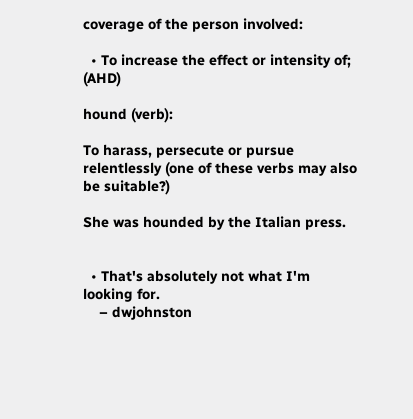coverage of the person involved:

  • To increase the effect or intensity of; (AHD)

hound (verb):

To harass, persecute or pursue relentlessly (one of these verbs may also be suitable?)

She was hounded by the Italian press.


  • That's absolutely not what I'm looking for.
    – dwjohnston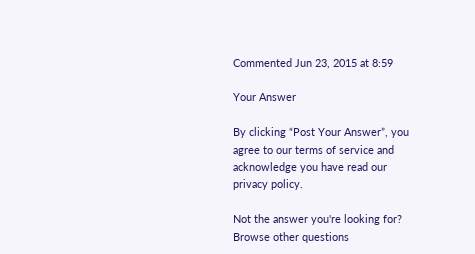Commented Jun 23, 2015 at 8:59

Your Answer

By clicking “Post Your Answer”, you agree to our terms of service and acknowledge you have read our privacy policy.

Not the answer you're looking for? Browse other questions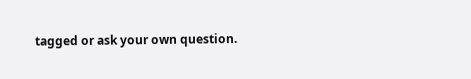tagged or ask your own question.